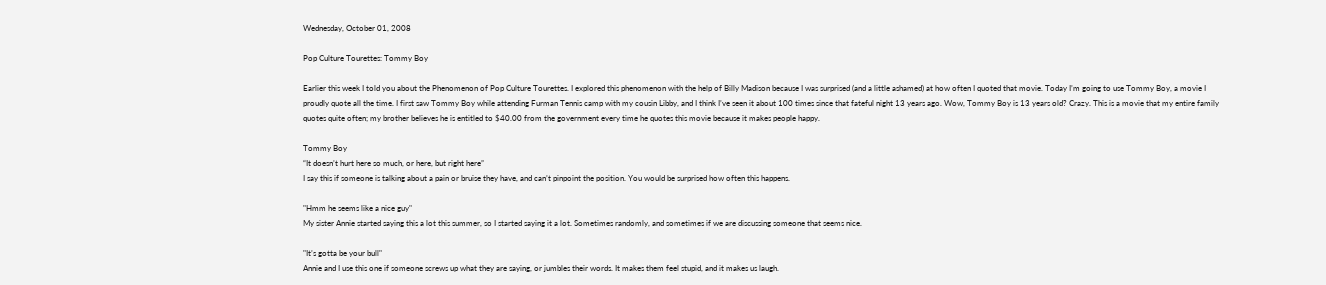Wednesday, October 01, 2008

Pop Culture Tourettes: Tommy Boy

Earlier this week I told you about the Phenomenon of Pop Culture Tourettes. I explored this phenomenon with the help of Billy Madison because I was surprised (and a little ashamed) at how often I quoted that movie. Today I’m going to use Tommy Boy, a movie I proudly quote all the time. I first saw Tommy Boy while attending Furman Tennis camp with my cousin Libby, and I think I’ve seen it about 100 times since that fateful night 13 years ago. Wow, Tommy Boy is 13 years old? Crazy. This is a movie that my entire family quotes quite often; my brother believes he is entitled to $40.00 from the government every time he quotes this movie because it makes people happy.

Tommy Boy
“It doesn’t hurt here so much, or here, but right here”
I say this if someone is talking about a pain or bruise they have, and can’t pinpoint the position. You would be surprised how often this happens.

"Hmm he seems like a nice guy"
My sister Annie started saying this a lot this summer, so I started saying it a lot. Sometimes randomly, and sometimes if we are discussing someone that seems nice.

"It’s gotta be your bull"
Annie and I use this one if someone screws up what they are saying, or jumbles their words. It makes them feel stupid, and it makes us laugh.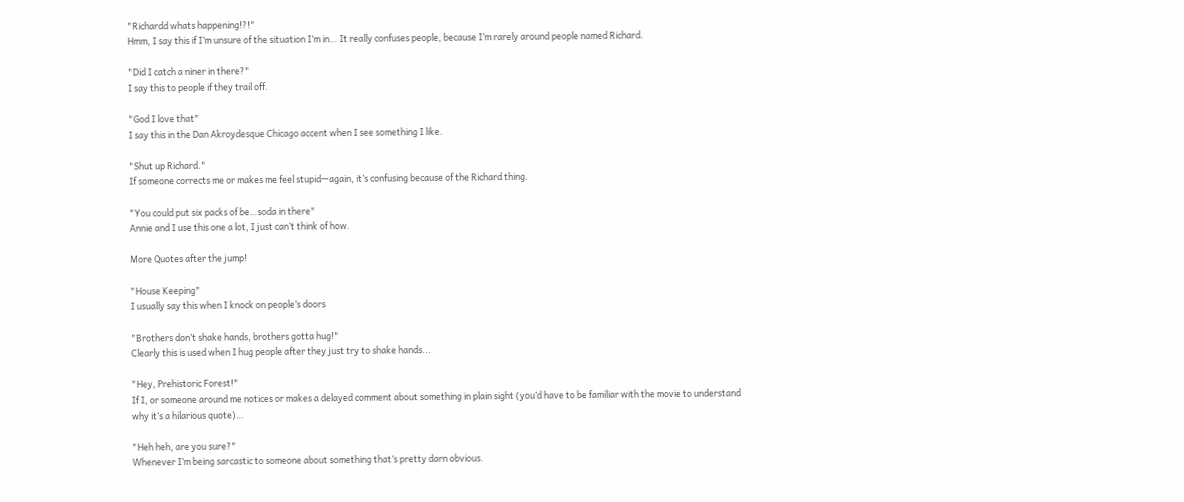"Richardd whats happening!?!"
Hmm, I say this if I’m unsure of the situation I’m in… It really confuses people, because I’m rarely around people named Richard.

"Did I catch a niner in there?"
I say this to people if they trail off.

"God I love that"
I say this in the Dan Akroydesque Chicago accent when I see something I like.

"Shut up Richard."
If someone corrects me or makes me feel stupid—again, it’s confusing because of the Richard thing.

"You could put six packs of be…soda in there"
Annie and I use this one a lot, I just can’t think of how.

More Quotes after the jump!

"House Keeping"
I usually say this when I knock on people’s doors

"Brothers don’t shake hands, brothers gotta hug!"
Clearly this is used when I hug people after they just try to shake hands...

"Hey, Prehistoric Forest!"
If I, or someone around me notices or makes a delayed comment about something in plain sight (you’d have to be familiar with the movie to understand why it’s a hilarious quote)…

"Heh heh, are you sure?"
Whenever I’m being sarcastic to someone about something that’s pretty darn obvious.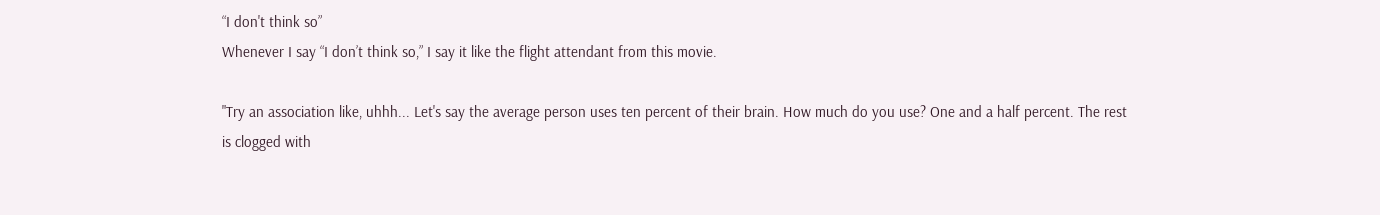“I don't think so”
Whenever I say “I don’t think so,” I say it like the flight attendant from this movie.

"Try an association like, uhhh... Let's say the average person uses ten percent of their brain. How much do you use? One and a half percent. The rest is clogged with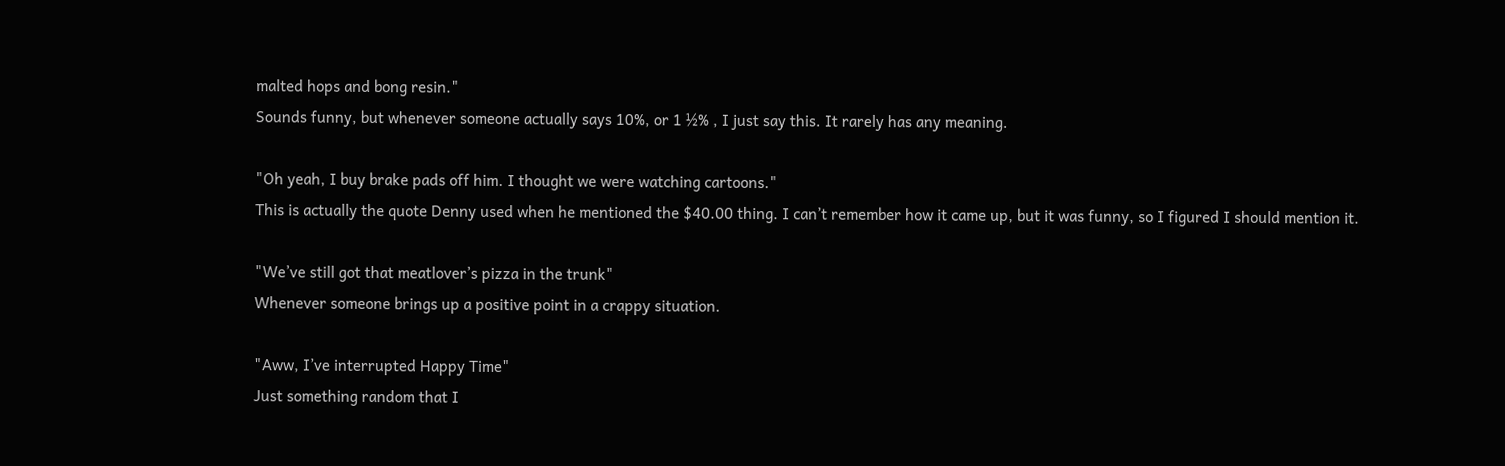malted hops and bong resin."
Sounds funny, but whenever someone actually says 10%, or 1 ½% , I just say this. It rarely has any meaning.

"Oh yeah, I buy brake pads off him. I thought we were watching cartoons."
This is actually the quote Denny used when he mentioned the $40.00 thing. I can’t remember how it came up, but it was funny, so I figured I should mention it.

"We’ve still got that meatlover’s pizza in the trunk"
Whenever someone brings up a positive point in a crappy situation.

"Aww, I’ve interrupted Happy Time"
Just something random that I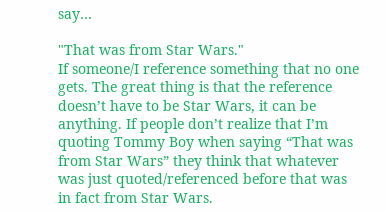say…

"That was from Star Wars."
If someone/I reference something that no one gets. The great thing is that the reference doesn’t have to be Star Wars, it can be anything. If people don’t realize that I’m quoting Tommy Boy when saying “That was from Star Wars” they think that whatever was just quoted/referenced before that was in fact from Star Wars.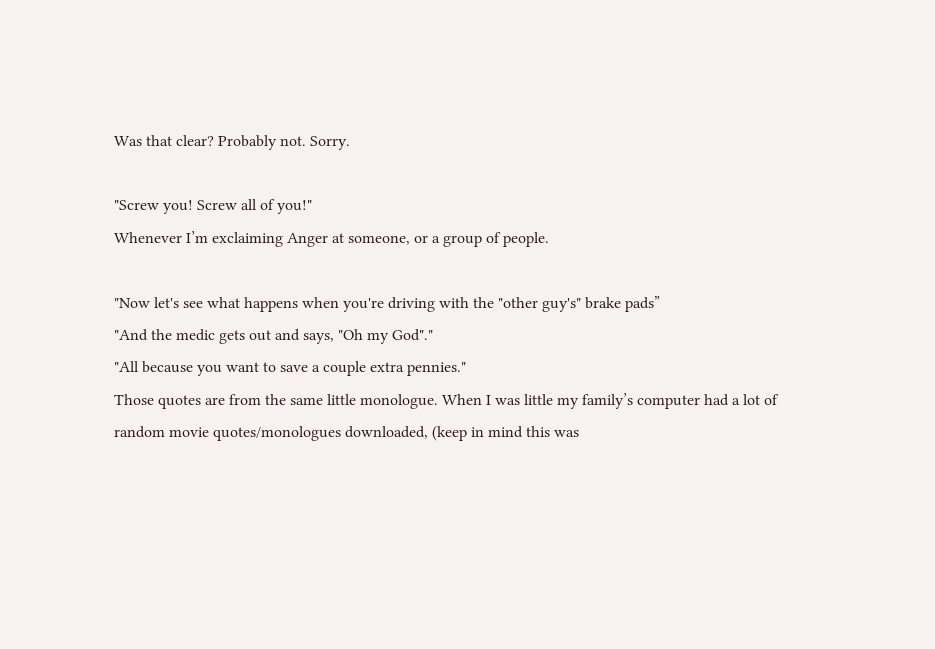Was that clear? Probably not. Sorry.

"Screw you! Screw all of you!"
Whenever I’m exclaiming Anger at someone, or a group of people.

"Now let's see what happens when you're driving with the "other guy's" brake pads”
"And the medic gets out and says, "Oh my God"."
"All because you want to save a couple extra pennies."
Those quotes are from the same little monologue. When I was little my family’s computer had a lot of random movie quotes/monologues downloaded, (keep in mind this was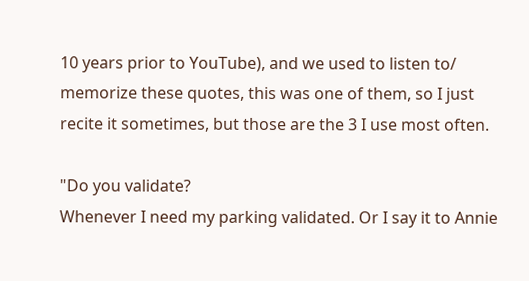10 years prior to YouTube), and we used to listen to/ memorize these quotes, this was one of them, so I just recite it sometimes, but those are the 3 I use most often.

"Do you validate?
Whenever I need my parking validated. Or I say it to Annie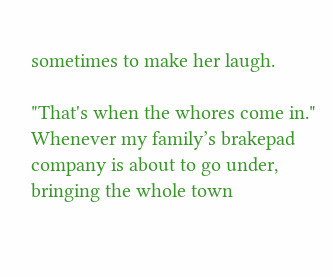sometimes to make her laugh.

"That's when the whores come in."
Whenever my family’s brakepad company is about to go under, bringing the whole town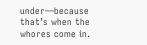under—because that’s when the whores come in.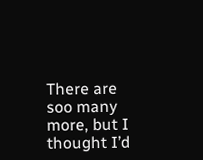There are soo many more, but I thought I’d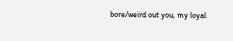bore/weird out you, my loyal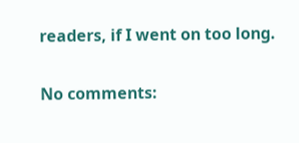readers, if I went on too long.

No comments: